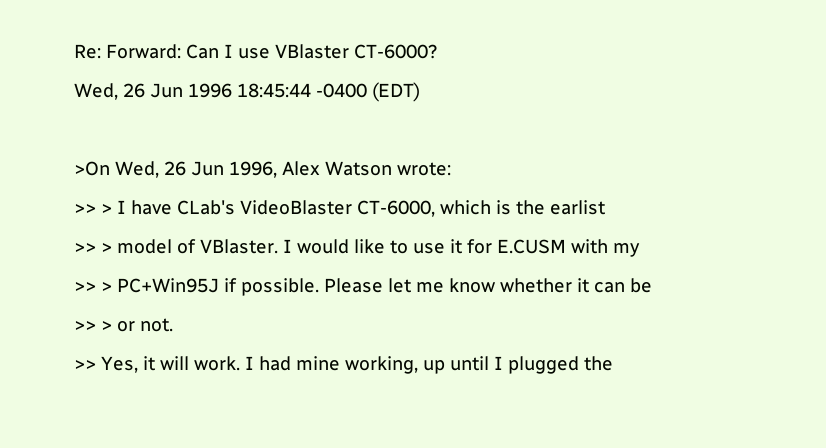Re: Forward: Can I use VBlaster CT-6000?
Wed, 26 Jun 1996 18:45:44 -0400 (EDT)

>On Wed, 26 Jun 1996, Alex Watson wrote:
>> > I have CLab's VideoBlaster CT-6000, which is the earlist
>> > model of VBlaster. I would like to use it for E.CUSM with my
>> > PC+Win95J if possible. Please let me know whether it can be
>> > or not.
>> Yes, it will work. I had mine working, up until I plugged the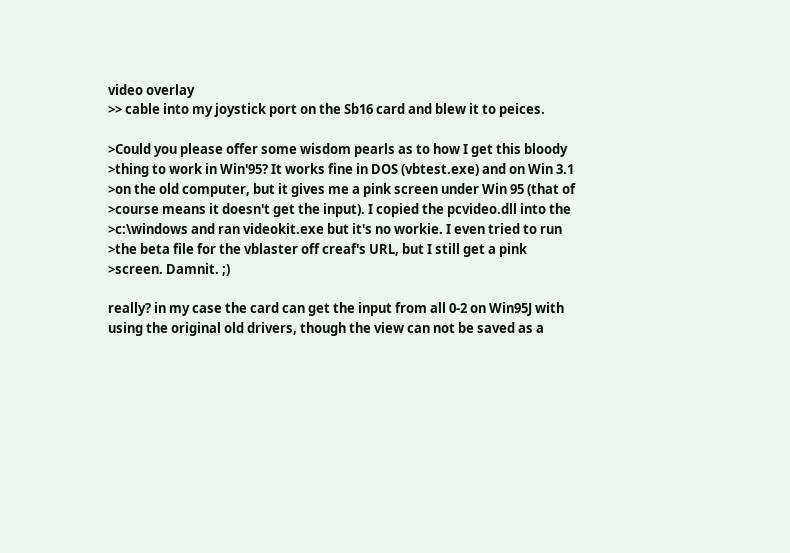video overlay
>> cable into my joystick port on the Sb16 card and blew it to peices.

>Could you please offer some wisdom pearls as to how I get this bloody
>thing to work in Win'95? It works fine in DOS (vbtest.exe) and on Win 3.1
>on the old computer, but it gives me a pink screen under Win 95 (that of
>course means it doesn't get the input). I copied the pcvideo.dll into the
>c:\windows and ran videokit.exe but it's no workie. I even tried to run
>the beta file for the vblaster off creaf's URL, but I still get a pink
>screen. Damnit. ;)

really? in my case the card can get the input from all 0-2 on Win95J with
using the original old drivers, though the view can not be saved as a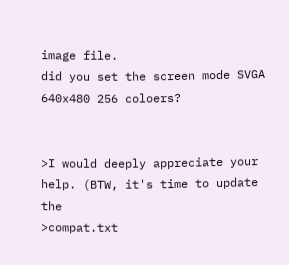image file.
did you set the screen mode SVGA 640x480 256 coloers?


>I would deeply appreciate your help. (BTW, it's time to update the
>compat.txt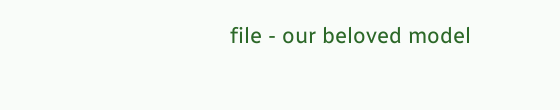file - our beloved model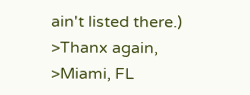ain't listed there.)
>Thanx again,
>Miami, FL